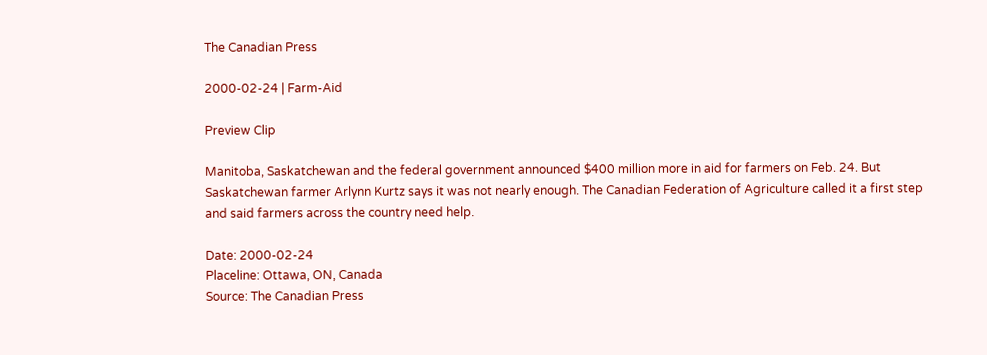The Canadian Press

2000-02-24 | Farm-Aid

Preview Clip

Manitoba, Saskatchewan and the federal government announced $400 million more in aid for farmers on Feb. 24. But Saskatchewan farmer Arlynn Kurtz says it was not nearly enough. The Canadian Federation of Agriculture called it a first step and said farmers across the country need help.

Date: 2000-02-24
Placeline: Ottawa, ON, Canada
Source: The Canadian Press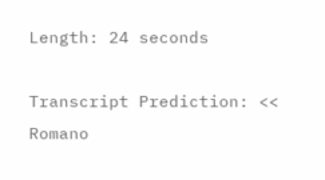Length: 24 seconds

Transcript Prediction: << Romano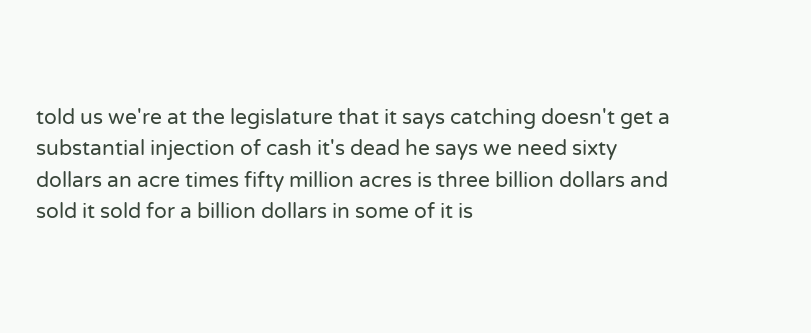told us we're at the legislature that it says catching doesn't get a substantial injection of cash it's dead he says we need sixty dollars an acre times fifty million acres is three billion dollars and sold it sold for a billion dollars in some of it is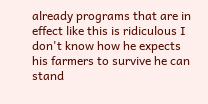already programs that are in effect like this is ridiculous I don't know how he expects his farmers to survive he can stand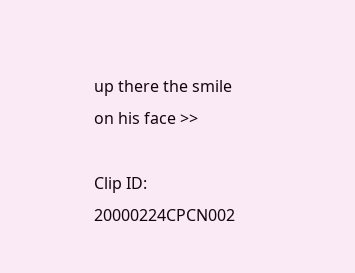up there the smile on his face >>

Clip ID: 20000224CPCN002